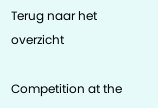Terug naar het overzicht

Competition at the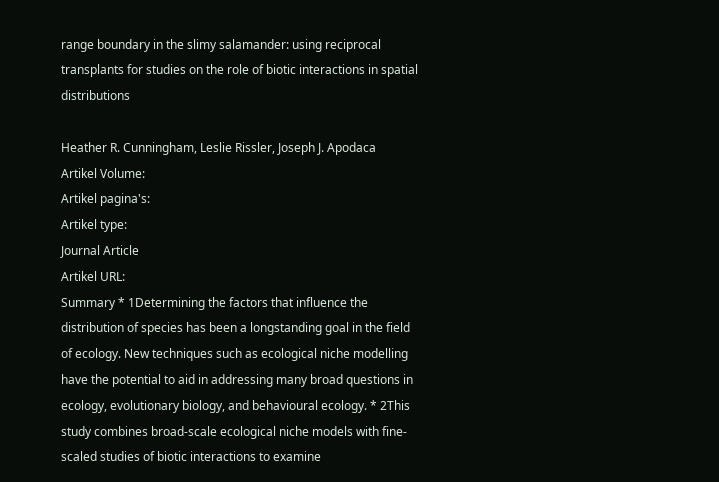range boundary in the slimy salamander: using reciprocal transplants for studies on the role of biotic interactions in spatial distributions

Heather R. Cunningham, Leslie Rissler, Joseph J. Apodaca
Artikel Volume:
Artikel pagina's:
Artikel type:
Journal Article
Artikel URL:
Summary * 1Determining the factors that influence the distribution of species has been a longstanding goal in the field of ecology. New techniques such as ecological niche modelling have the potential to aid in addressing many broad questions in ecology, evolutionary biology, and behavioural ecology. * 2This study combines broad-scale ecological niche models with fine-scaled studies of biotic interactions to examine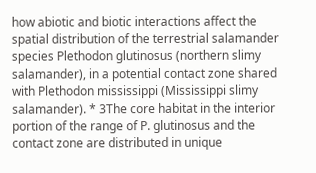how abiotic and biotic interactions affect the spatial distribution of the terrestrial salamander species Plethodon glutinosus (northern slimy salamander), in a potential contact zone shared with Plethodon mississippi (Mississippi slimy salamander). * 3The core habitat in the interior portion of the range of P. glutinosus and the contact zone are distributed in unique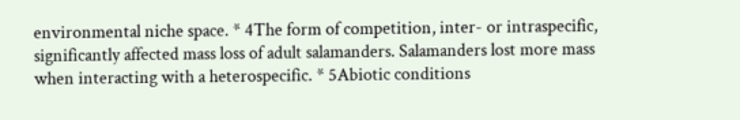environmental niche space. * 4The form of competition, inter- or intraspecific, significantly affected mass loss of adult salamanders. Salamanders lost more mass when interacting with a heterospecific. * 5Abiotic conditions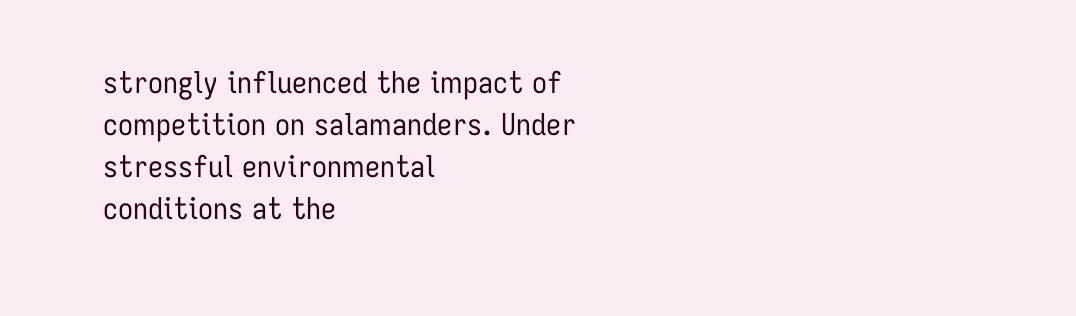strongly influenced the impact of competition on salamanders. Under stressful environmental conditions at the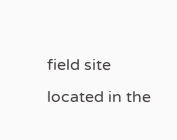field site located in the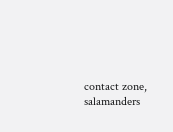contact zone, salamanders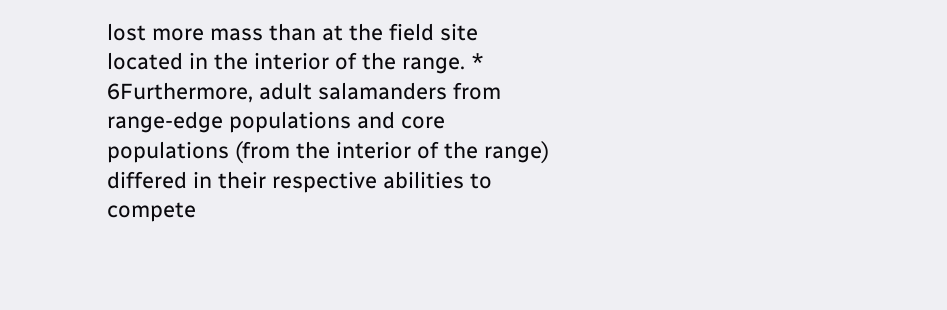lost more mass than at the field site located in the interior of the range. * 6Furthermore, adult salamanders from range-edge populations and core populations (from the interior of the range) differed in their respective abilities to compete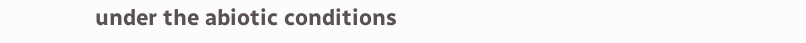under the abiotic conditions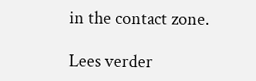in the contact zone.

Lees verder